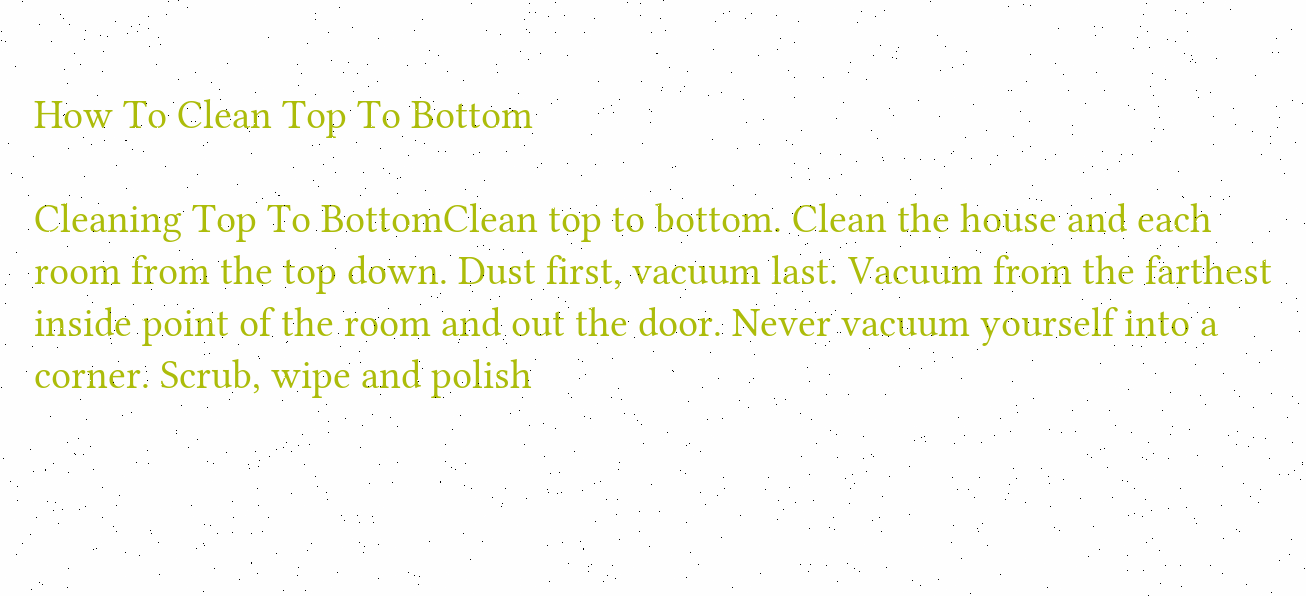How To Clean Top To Bottom

Cleaning Top To BottomClean top to bottom. Clean the house and each room from the top down. Dust first, vacuum last. Vacuum from the farthest inside point of the room and out the door. Never vacuum yourself into a corner. Scrub, wipe and polish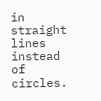in straight lines instead of circles.